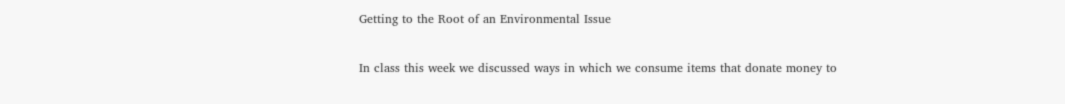Getting to the Root of an Environmental Issue

In class this week we discussed ways in which we consume items that donate money to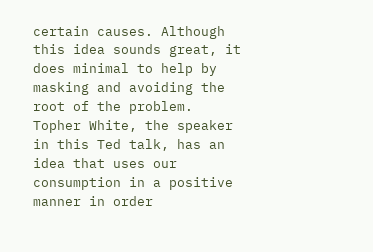certain causes. Although this idea sounds great, it does minimal to help by masking and avoiding the root of the problem. Topher White, the speaker in this Ted talk, has an idea that uses our consumption in a positive manner in order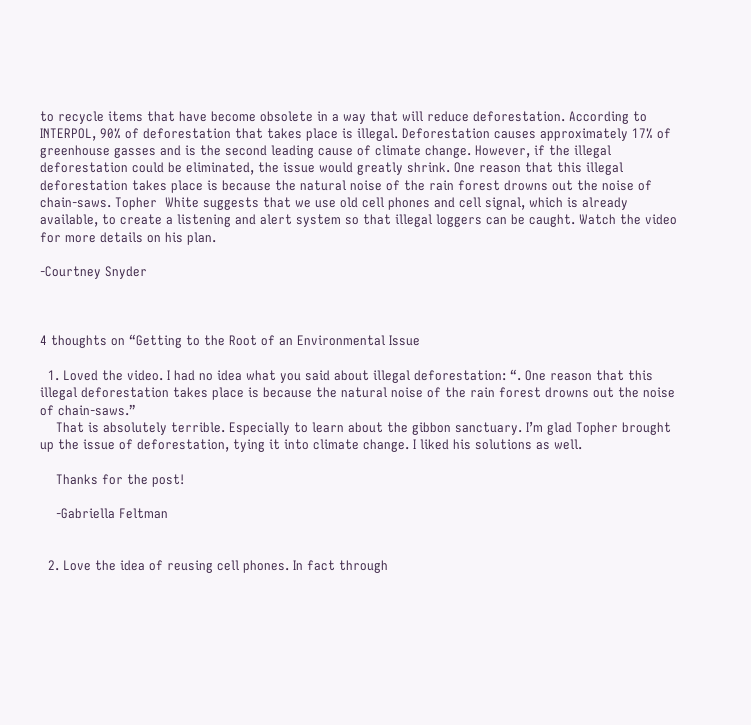to recycle items that have become obsolete in a way that will reduce deforestation. According to INTERPOL, 90% of deforestation that takes place is illegal. Deforestation causes approximately 17% of greenhouse gasses and is the second leading cause of climate change. However, if the illegal deforestation could be eliminated, the issue would greatly shrink. One reason that this illegal deforestation takes place is because the natural noise of the rain forest drowns out the noise of chain-saws. Topher  White suggests that we use old cell phones and cell signal, which is already available, to create a listening and alert system so that illegal loggers can be caught. Watch the video for more details on his plan.

-Courtney Snyder



4 thoughts on “Getting to the Root of an Environmental Issue

  1. Loved the video. I had no idea what you said about illegal deforestation: “. One reason that this illegal deforestation takes place is because the natural noise of the rain forest drowns out the noise of chain-saws.”
    That is absolutely terrible. Especially to learn about the gibbon sanctuary. I’m glad Topher brought up the issue of deforestation, tying it into climate change. I liked his solutions as well.

    Thanks for the post!

    -Gabriella Feltman


  2. Love the idea of reusing cell phones. In fact through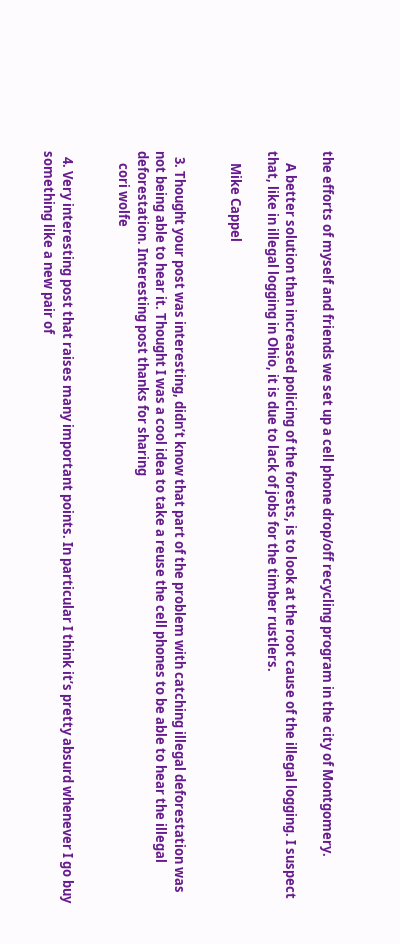the efforts of myself and friends we set up a cell phone drop/off recycling program in the city of Montgomery.

    A better solution than increased policing of the forests, is to look at the root cause of the illegal logging. I suspect that, like in illegal logging in Ohio, it is due to lack of jobs for the timber rustlers.

    Mike Cappel


  3. Thought your post was interesting, didn’t know that part of the problem with catching illegal deforestation was not being able to hear it. Thought I was a cool idea to take a reuse the cell phones to be able to hear the illegal deforestation. Interesting post thanks for sharing
    cori wolfe


  4. Very interesting post that raises many important points. In particular I think it’s pretty absurd whenever I go buy something like a new pair of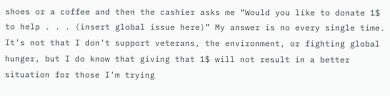shoes or a coffee and then the cashier asks me “Would you like to donate 1$ to help . . . (insert global issue here)” My answer is no every single time. It’s not that I don’t support veterans, the environment, or fighting global hunger, but I do know that giving that 1$ will not result in a better situation for those I’m trying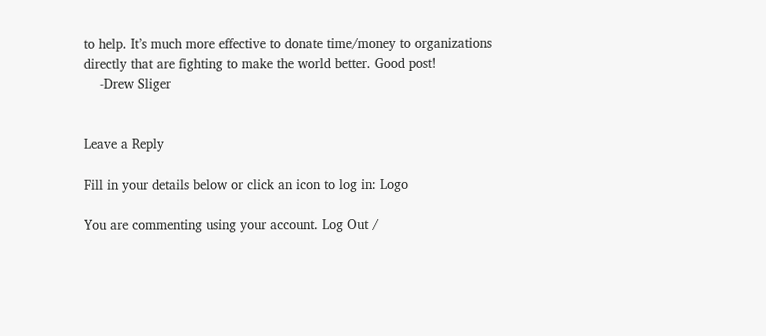to help. It’s much more effective to donate time/money to organizations directly that are fighting to make the world better. Good post!
    -Drew Sliger


Leave a Reply

Fill in your details below or click an icon to log in: Logo

You are commenting using your account. Log Out /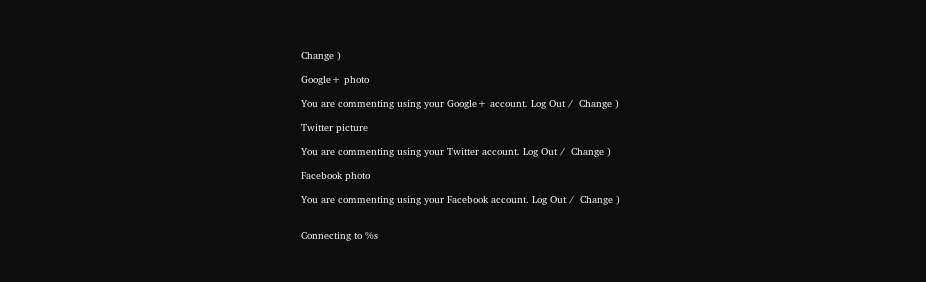Change )

Google+ photo

You are commenting using your Google+ account. Log Out /  Change )

Twitter picture

You are commenting using your Twitter account. Log Out /  Change )

Facebook photo

You are commenting using your Facebook account. Log Out /  Change )


Connecting to %s